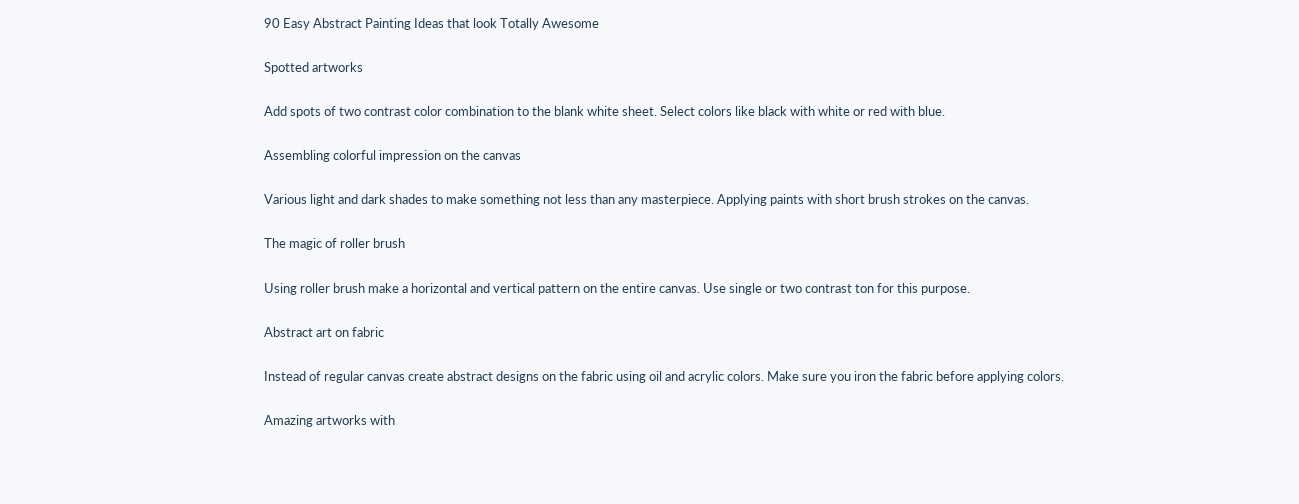90 Easy Abstract Painting Ideas that look Totally Awesome

Spotted artworks

Add spots of two contrast color combination to the blank white sheet. Select colors like black with white or red with blue.

Assembling colorful impression on the canvas

Various light and dark shades to make something not less than any masterpiece. Applying paints with short brush strokes on the canvas.

The magic of roller brush

Using roller brush make a horizontal and vertical pattern on the entire canvas. Use single or two contrast ton for this purpose.

Abstract art on fabric

Instead of regular canvas create abstract designs on the fabric using oil and acrylic colors. Make sure you iron the fabric before applying colors.

Amazing artworks with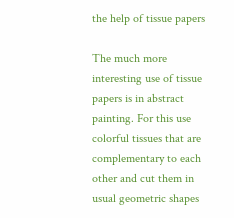the help of tissue papers

The much more interesting use of tissue papers is in abstract painting. For this use colorful tissues that are complementary to each other and cut them in usual geometric shapes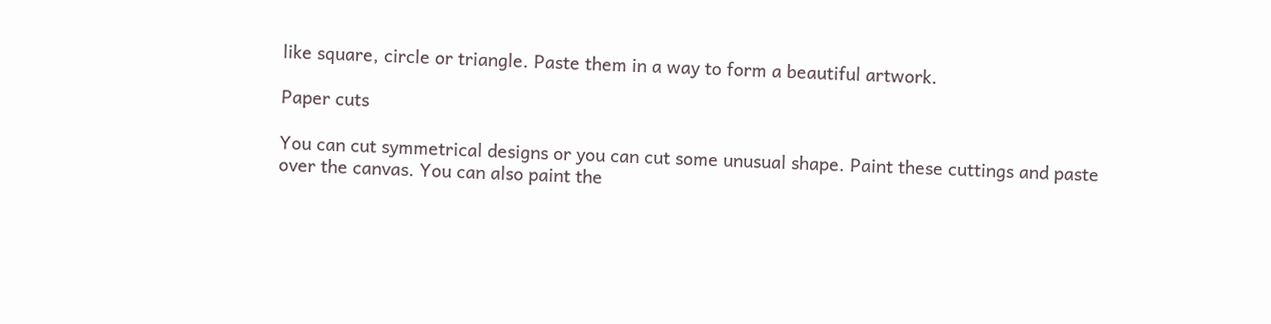like square, circle or triangle. Paste them in a way to form a beautiful artwork.

Paper cuts

You can cut symmetrical designs or you can cut some unusual shape. Paint these cuttings and paste over the canvas. You can also paint the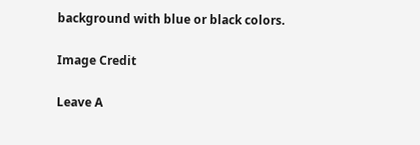background with blue or black colors.

Image Credit

Leave A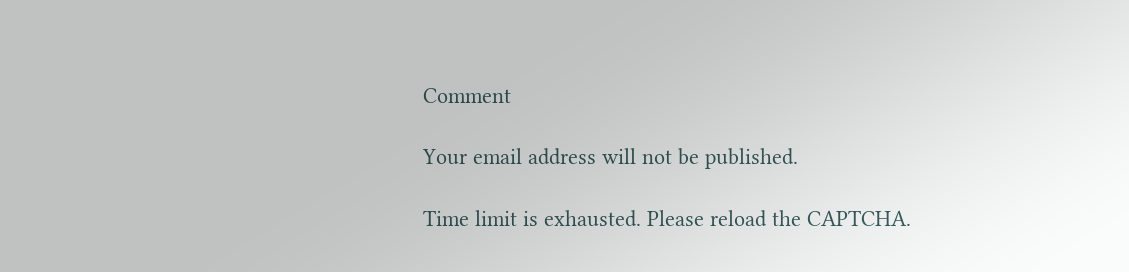Comment

Your email address will not be published.

Time limit is exhausted. Please reload the CAPTCHA.